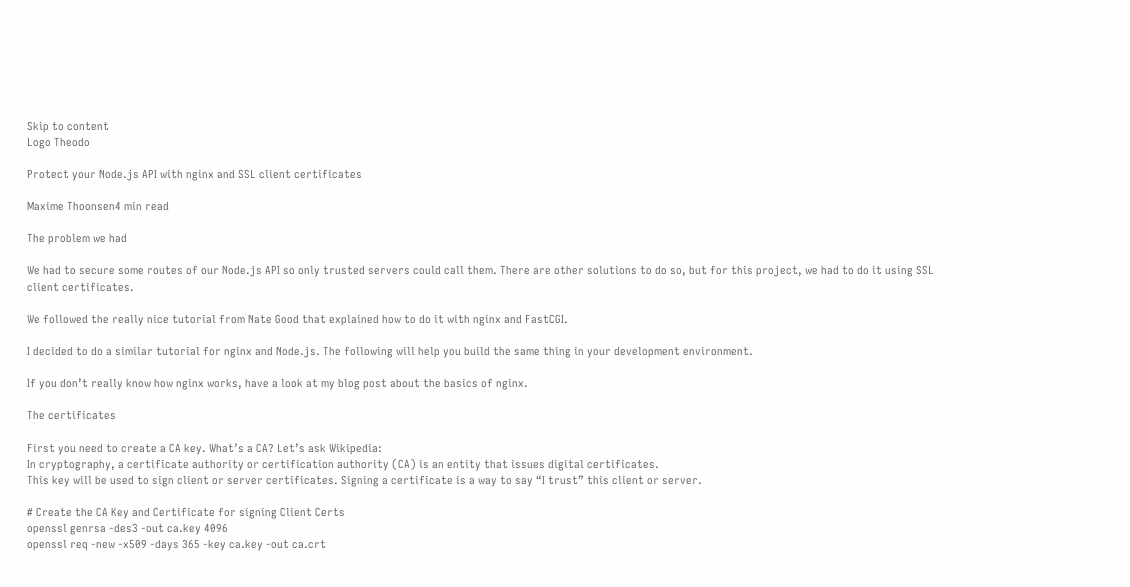Skip to content
Logo Theodo

Protect your Node.js API with nginx and SSL client certificates

Maxime Thoonsen4 min read

The problem we had

We had to secure some routes of our Node.js API so only trusted servers could call them. There are other solutions to do so, but for this project, we had to do it using SSL client certificates.

We followed the really nice tutorial from Nate Good that explained how to do it with nginx and FastCGI.

I decided to do a similar tutorial for nginx and Node.js. The following will help you build the same thing in your development environment.

If you don’t really know how nginx works, have a look at my blog post about the basics of nginx.

The certificates

First you need to create a CA key. What’s a CA? Let’s ask Wikipedia:
In cryptography, a certificate authority or certification authority (CA) is an entity that issues digital certificates.
This key will be used to sign client or server certificates. Signing a certificate is a way to say “I trust” this client or server.

# Create the CA Key and Certificate for signing Client Certs
openssl genrsa -des3 -out ca.key 4096
openssl req -new -x509 -days 365 -key ca.key -out ca.crt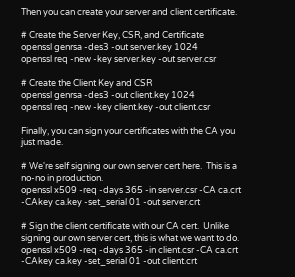Then you can create your server and client certificate.

# Create the Server Key, CSR, and Certificate
openssl genrsa -des3 -out server.key 1024
openssl req -new -key server.key -out server.csr

# Create the Client Key and CSR
openssl genrsa -des3 -out client.key 1024
openssl req -new -key client.key -out client.csr

Finally, you can sign your certificates with the CA you just made.

# We're self signing our own server cert here.  This is a no-no in production.
openssl x509 -req -days 365 -in server.csr -CA ca.crt -CAkey ca.key -set_serial 01 -out server.crt

# Sign the client certificate with our CA cert.  Unlike signing our own server cert, this is what we want to do.
openssl x509 -req -days 365 -in client.csr -CA ca.crt -CAkey ca.key -set_serial 01 -out client.crt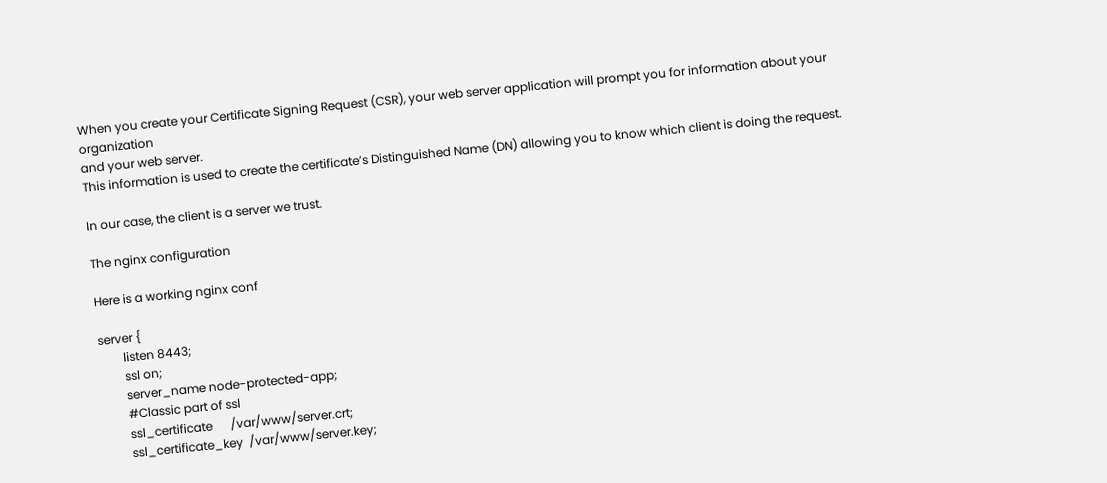When you create your Certificate Signing Request (CSR), your web server application will prompt you for information about your organization
and your web server.
This information is used to create the certificate’s Distinguished Name (DN) allowing you to know which client is doing the request.

In our case, the client is a server we trust.

The nginx configuration

Here is a working nginx conf

server {
        listen 8443;
        ssl on;
        server_name node-protected-app;
        #Classic part of ssl
        ssl_certificate      /var/www/server.crt;
        ssl_certificate_key  /var/www/server.key;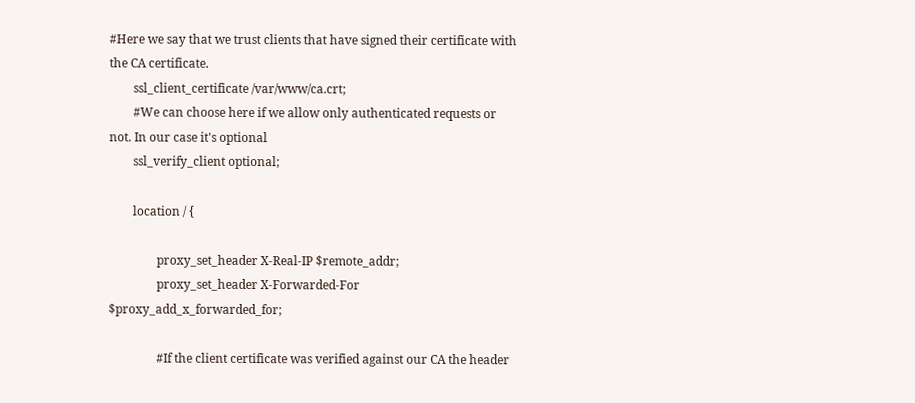#Here we say that we trust clients that have signed their certificate with the CA certificate.
        ssl_client_certificate /var/www/ca.crt;
        #We can choose here if we allow only authenticated requests or not. In our case it's optional
        ssl_verify_client optional;

        location / {

                proxy_set_header X-Real-IP $remote_addr;
                proxy_set_header X-Forwarded-For $proxy_add_x_forwarded_for;

                #If the client certificate was verified against our CA the header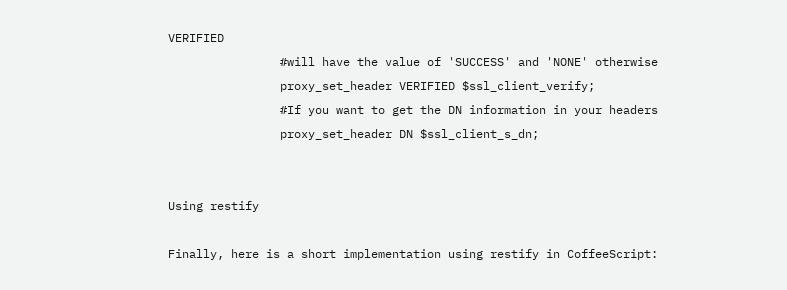VERIFIED
                #will have the value of 'SUCCESS' and 'NONE' otherwise
                proxy_set_header VERIFIED $ssl_client_verify;
                #If you want to get the DN information in your headers
                proxy_set_header DN $ssl_client_s_dn;


Using restify

Finally, here is a short implementation using restify in CoffeeScript: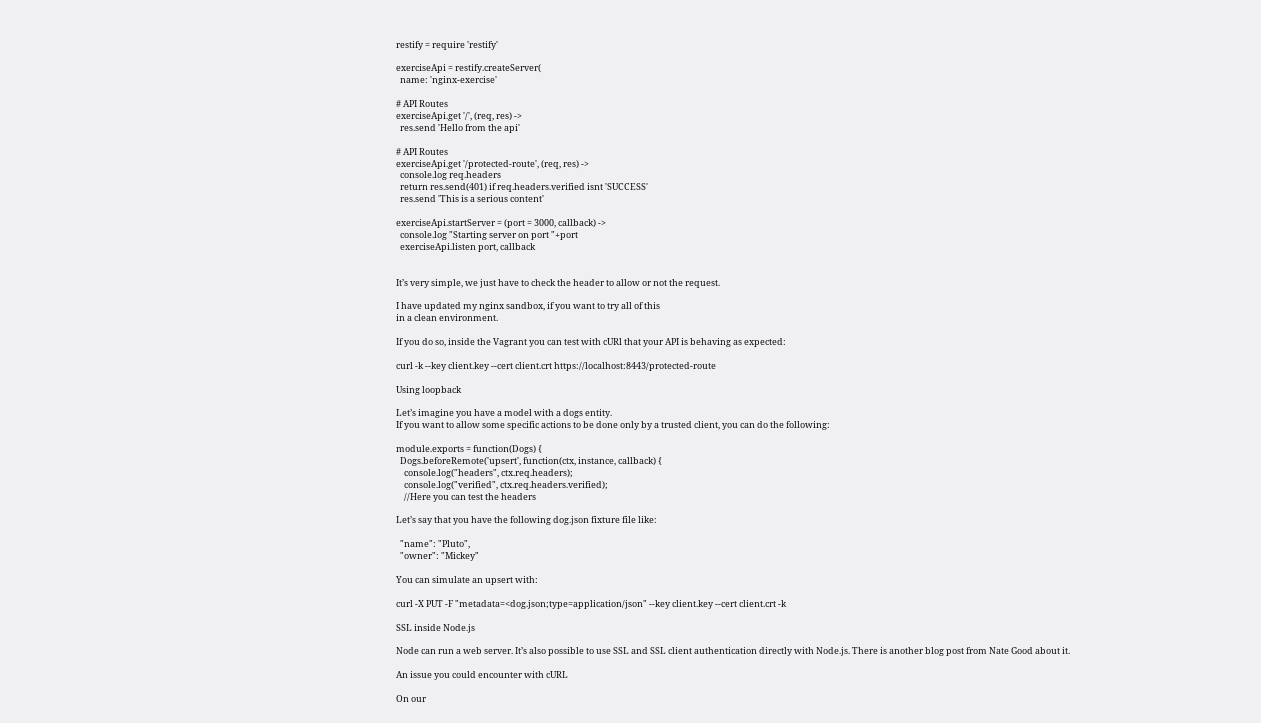restify = require 'restify'

exerciseApi = restify.createServer(
  name: 'nginx-exercise'

# API Routes
exerciseApi.get '/', (req, res) ->
  res.send 'Hello from the api'

# API Routes
exerciseApi.get '/protected-route', (req, res) ->
  console.log req.headers
  return res.send(401) if req.headers.verified isnt 'SUCCESS'
  res.send 'This is a serious content'

exerciseApi.startServer = (port = 3000, callback) ->
  console.log "Starting server on port "+port
  exerciseApi.listen port, callback


It’s very simple, we just have to check the header to allow or not the request.

I have updated my nginx sandbox, if you want to try all of this
in a clean environment.

If you do so, inside the Vagrant you can test with cURl that your API is behaving as expected:

curl -k --key client.key --cert client.crt https://localhost:8443/protected-route

Using loopback

Let’s imagine you have a model with a dogs entity.
If you want to allow some specific actions to be done only by a trusted client, you can do the following:

module.exports = function(Dogs) {
  Dogs.beforeRemote('upsert', function(ctx, instance, callback) {
    console.log("headers", ctx.req.headers);
    console.log("verified", ctx.req.headers.verified);
    //Here you can test the headers

Let’s say that you have the following dog.json fixture file like:

  "name": "Pluto",
  "owner": "Mickey"

You can simulate an upsert with:

curl -X PUT -F "metadata=<dog.json;type=application/json" --key client.key --cert client.crt -k

SSL inside Node.js

Node can run a web server. It’s also possible to use SSL and SSL client authentication directly with Node.js. There is another blog post from Nate Good about it.

An issue you could encounter with cURL

On our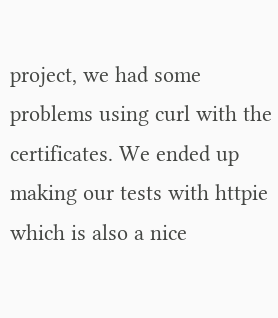project, we had some problems using curl with the certificates. We ended up making our tests with httpie which is also a nice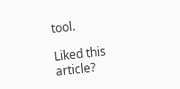tool.

Liked this article?